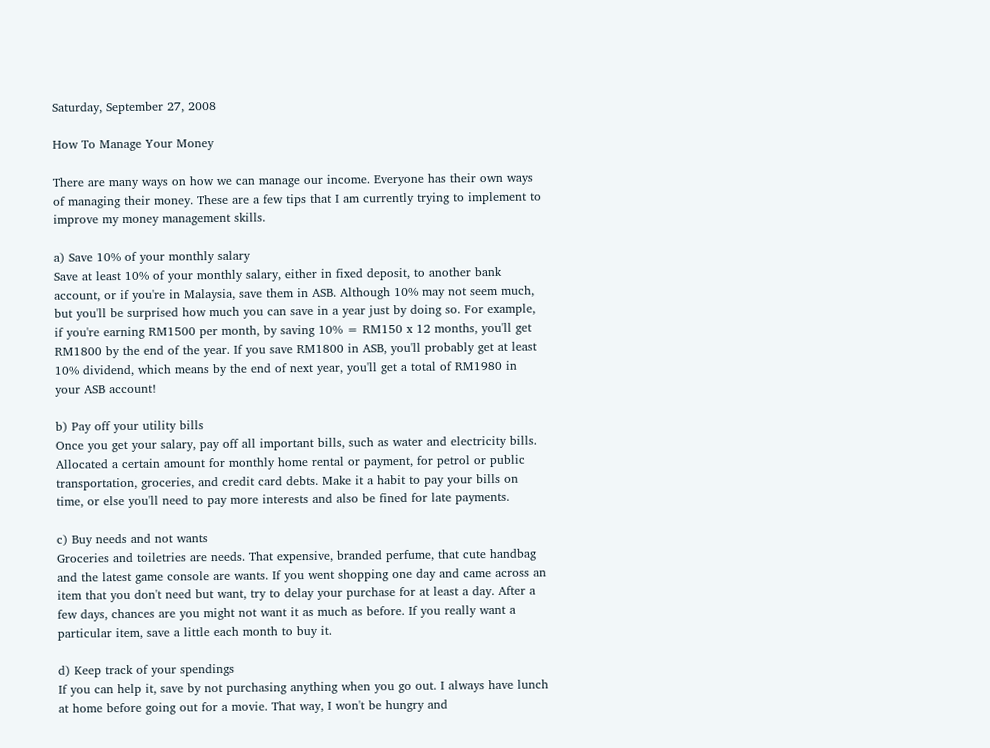Saturday, September 27, 2008

How To Manage Your Money

There are many ways on how we can manage our income. Everyone has their own ways of managing their money. These are a few tips that I am currently trying to implement to improve my money management skills.

a) Save 10% of your monthly salary
Save at least 10% of your monthly salary, either in fixed deposit, to another bank account, or if you're in Malaysia, save them in ASB. Although 10% may not seem much, but you'll be surprised how much you can save in a year just by doing so. For example, if you're earning RM1500 per month, by saving 10% = RM150 x 12 months, you'll get RM1800 by the end of the year. If you save RM1800 in ASB, you'll probably get at least 10% dividend, which means by the end of next year, you'll get a total of RM1980 in your ASB account!

b) Pay off your utility bills
Once you get your salary, pay off all important bills, such as water and electricity bills. Allocated a certain amount for monthly home rental or payment, for petrol or public transportation, groceries, and credit card debts. Make it a habit to pay your bills on time, or else you'll need to pay more interests and also be fined for late payments.

c) Buy needs and not wants
Groceries and toiletries are needs. That expensive, branded perfume, that cute handbag and the latest game console are wants. If you went shopping one day and came across an item that you don't need but want, try to delay your purchase for at least a day. After a few days, chances are you might not want it as much as before. If you really want a particular item, save a little each month to buy it.

d) Keep track of your spendings
If you can help it, save by not purchasing anything when you go out. I always have lunch at home before going out for a movie. That way, I won't be hungry and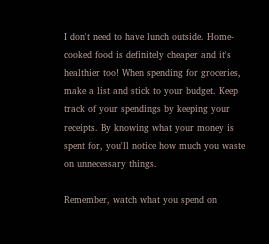I don't need to have lunch outside. Home-cooked food is definitely cheaper and it's healthier too! When spending for groceries, make a list and stick to your budget. Keep track of your spendings by keeping your receipts. By knowing what your money is spent for, you'll notice how much you waste on unnecessary things.

Remember, watch what you spend on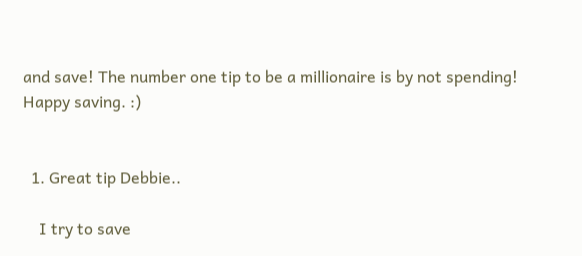and save! The number one tip to be a millionaire is by not spending! Happy saving. :)


  1. Great tip Debbie..

    I try to save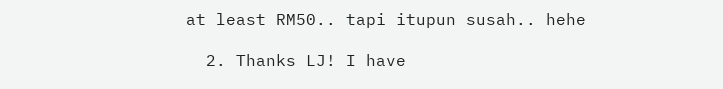at least RM50.. tapi itupun susah.. hehe

  2. Thanks LJ! I have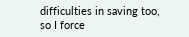difficulties in saving too, so I force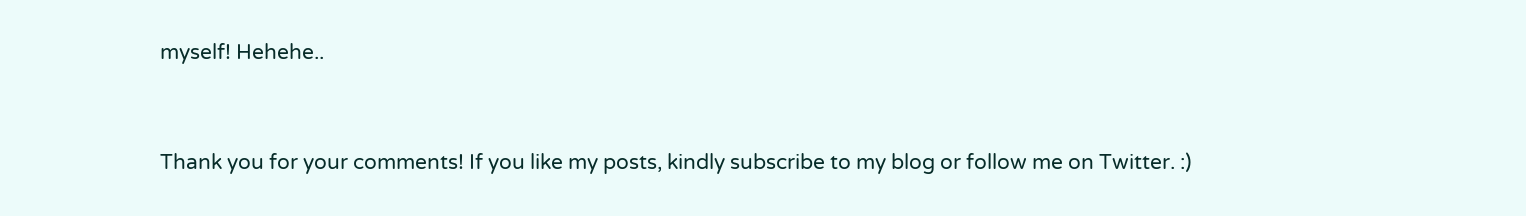myself! Hehehe..


Thank you for your comments! If you like my posts, kindly subscribe to my blog or follow me on Twitter. :)